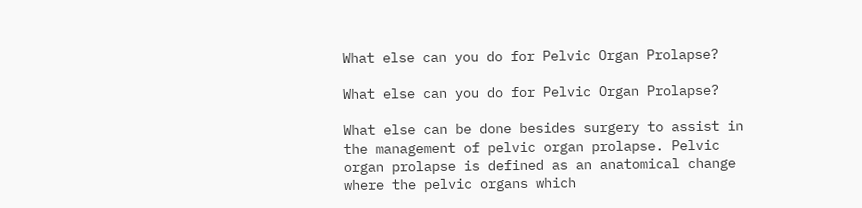What else can you do for Pelvic Organ Prolapse?

What else can you do for Pelvic Organ Prolapse?

What else can be done besides surgery to assist in the management of pelvic organ prolapse. Pelvic organ prolapse is defined as an anatomical change where the pelvic organs which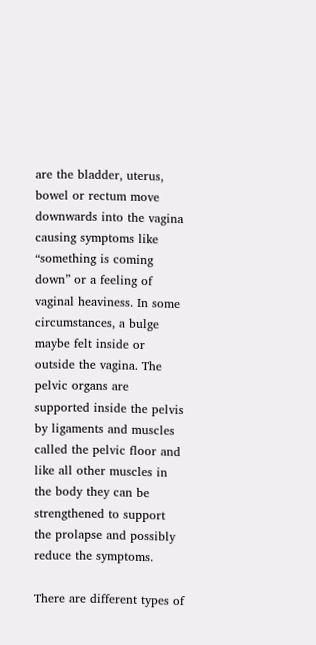are the bladder, uterus, bowel or rectum move downwards into the vagina causing symptoms like “something is coming down” or a feeling of vaginal heaviness. In some circumstances, a bulge maybe felt inside or outside the vagina. The pelvic organs are supported inside the pelvis by ligaments and muscles called the pelvic floor and like all other muscles in the body they can be strengthened to support the prolapse and possibly reduce the symptoms.

There are different types of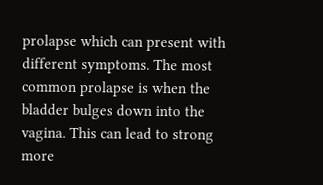prolapse which can present with different symptoms. The most common prolapse is when the bladder bulges down into the vagina. This can lead to strong more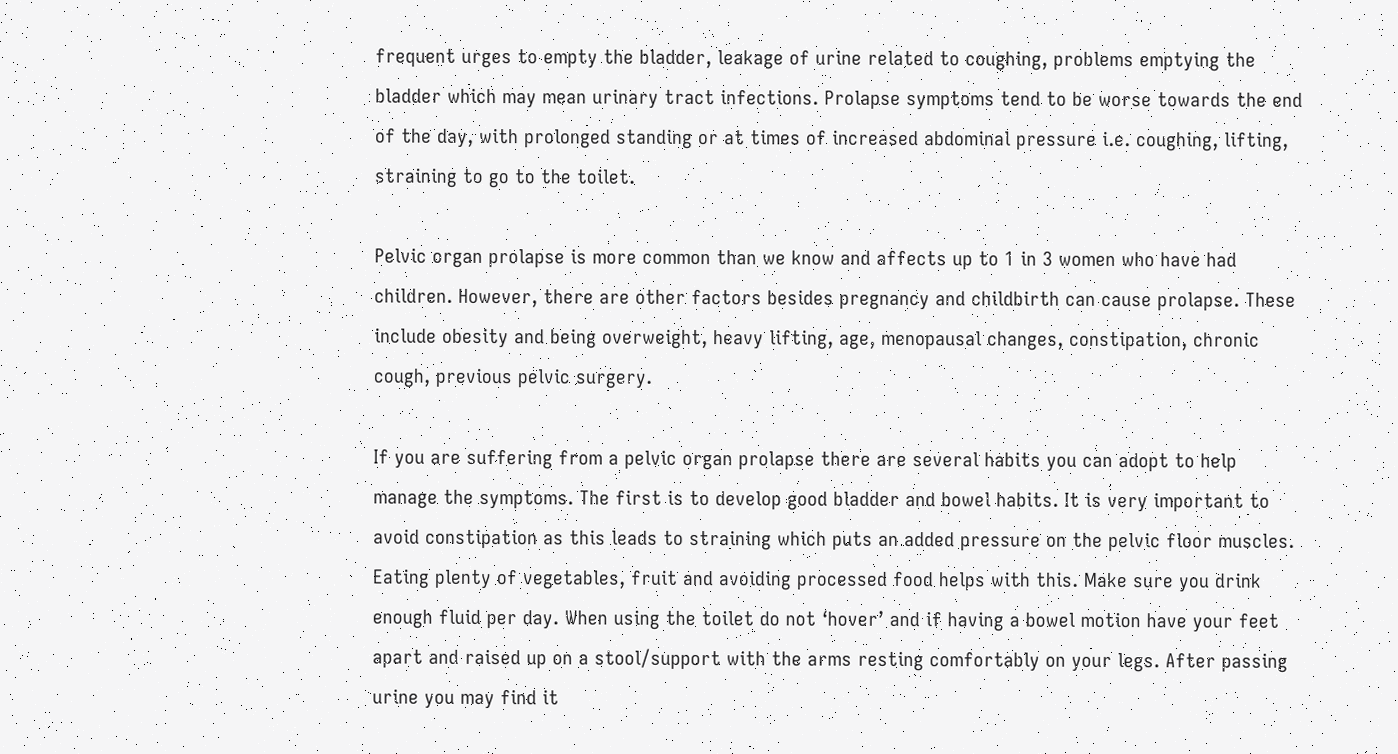frequent urges to empty the bladder, leakage of urine related to coughing, problems emptying the bladder which may mean urinary tract infections. Prolapse symptoms tend to be worse towards the end of the day, with prolonged standing or at times of increased abdominal pressure i.e. coughing, lifting, straining to go to the toilet.

Pelvic organ prolapse is more common than we know and affects up to 1 in 3 women who have had children. However, there are other factors besides pregnancy and childbirth can cause prolapse. These include obesity and being overweight, heavy lifting, age, menopausal changes, constipation, chronic cough, previous pelvic surgery.

If you are suffering from a pelvic organ prolapse there are several habits you can adopt to help manage the symptoms. The first is to develop good bladder and bowel habits. It is very important to avoid constipation as this leads to straining which puts an added pressure on the pelvic floor muscles. Eating plenty of vegetables, fruit and avoiding processed food helps with this. Make sure you drink enough fluid per day. When using the toilet do not ‘hover’ and if having a bowel motion have your feet apart and raised up on a stool/support with the arms resting comfortably on your legs. After passing urine you may find it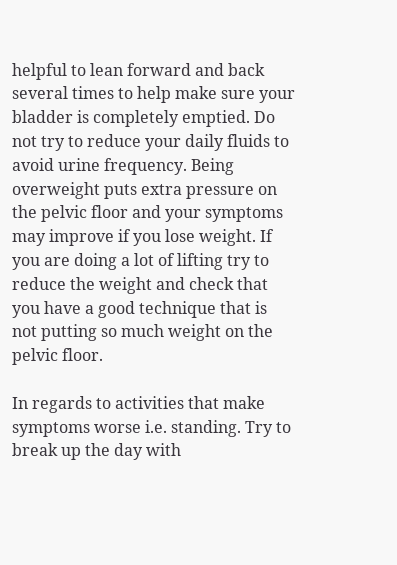helpful to lean forward and back several times to help make sure your bladder is completely emptied. Do not try to reduce your daily fluids to avoid urine frequency. Being overweight puts extra pressure on the pelvic floor and your symptoms may improve if you lose weight. If you are doing a lot of lifting try to reduce the weight and check that you have a good technique that is not putting so much weight on the pelvic floor.

In regards to activities that make symptoms worse i.e. standing. Try to break up the day with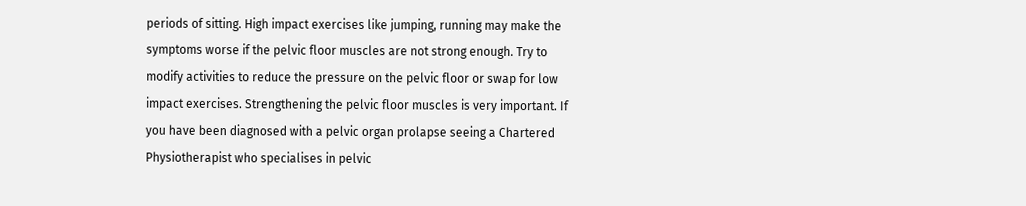periods of sitting. High impact exercises like jumping, running may make the symptoms worse if the pelvic floor muscles are not strong enough. Try to modify activities to reduce the pressure on the pelvic floor or swap for low impact exercises. Strengthening the pelvic floor muscles is very important. If you have been diagnosed with a pelvic organ prolapse seeing a Chartered Physiotherapist who specialises in pelvic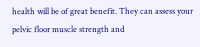health will be of great benefit. They can assess your pelvic floor muscle strength and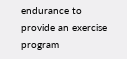endurance to provide an exercise program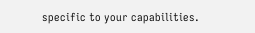specific to your capabilities.